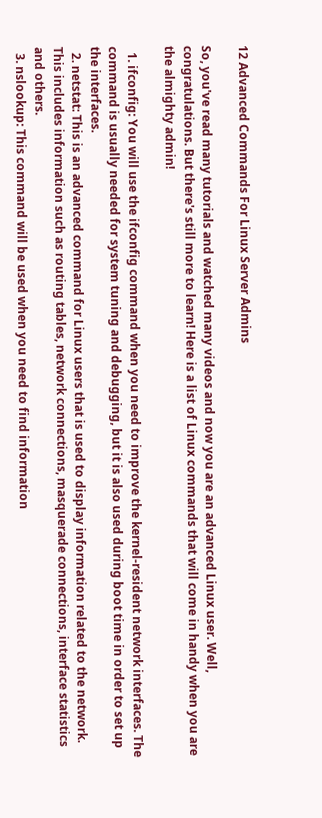12 Advanced Commands For Linux Server Admins

So, you've read many tutorials and watched many videos and now you are an advanced Linux user. Well, congratulations. But there's still more to learn! Here is a list of Linux commands that will come in handy when you are the almighty admin!

  1. ifconfig: You will use the ifconfig command when you need to improve the kernel-resident network interfaces. The command is usually needed for system tuning and debugging, but it is also used during boot time in order to set up the interfaces.
  2. netstat: This is an advanced command for Linux users that is used to display information related to the network. This includes information such as routing tables, network connections, masquerade connections, interface statistics and others.
  3. nslookup: This command will be used when you need to find information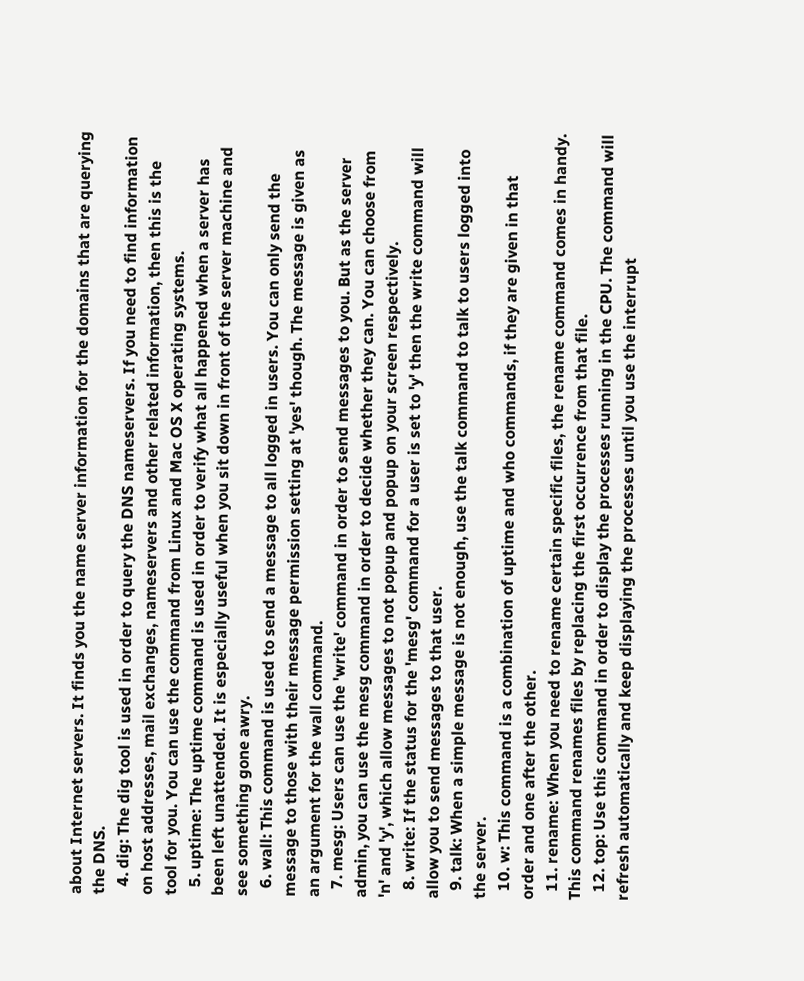about Internet servers. It finds you the name server information for the domains that are querying the DNS.
  4. dig: The dig tool is used in order to query the DNS nameservers. If you need to find information on host addresses, mail exchanges, nameservers and other related information, then this is the tool for you. You can use the command from Linux and Mac OS X operating systems.
  5. uptime: The uptime command is used in order to verify what all happened when a server has been left unattended. It is especially useful when you sit down in front of the server machine and see something gone awry.
  6. wall: This command is used to send a message to all logged in users. You can only send the message to those with their message permission setting at 'yes' though. The message is given as an argument for the wall command.
  7. mesg: Users can use the 'write' command in order to send messages to you. But as the server admin, you can use the mesg command in order to decide whether they can. You can choose from 'n' and 'y', which allow messages to not popup and popup on your screen respectively.
  8. write: If the status for the 'mesg' command for a user is set to 'y' then the write command will allow you to send messages to that user.
  9. talk: When a simple message is not enough, use the talk command to talk to users logged into the server.
  10. w: This command is a combination of uptime and who commands, if they are given in that order and one after the other.
  11. rename: When you need to rename certain specific files, the rename command comes in handy. This command renames files by replacing the first occurrence from that file.
  12. top: Use this command in order to display the processes running in the CPU. The command will refresh automatically and keep displaying the processes until you use the interrupt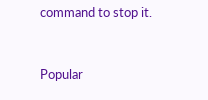command to stop it.


Popular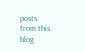posts from this blog